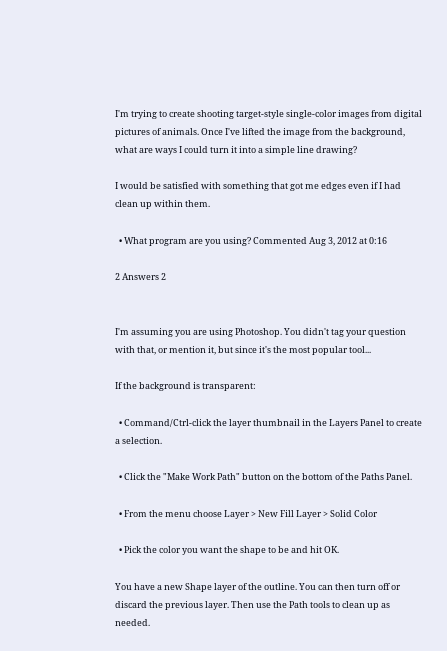I'm trying to create shooting target-style single-color images from digital pictures of animals. Once I've lifted the image from the background, what are ways I could turn it into a simple line drawing?

I would be satisfied with something that got me edges even if I had clean up within them.

  • What program are you using? Commented Aug 3, 2012 at 0:16

2 Answers 2


I'm assuming you are using Photoshop. You didn't tag your question with that, or mention it, but since it's the most popular tool...

If the background is transparent:

  • Command/Ctrl-click the layer thumbnail in the Layers Panel to create a selection.

  • Click the "Make Work Path" button on the bottom of the Paths Panel.

  • From the menu choose Layer > New Fill Layer > Solid Color

  • Pick the color you want the shape to be and hit OK.

You have a new Shape layer of the outline. You can then turn off or discard the previous layer. Then use the Path tools to clean up as needed.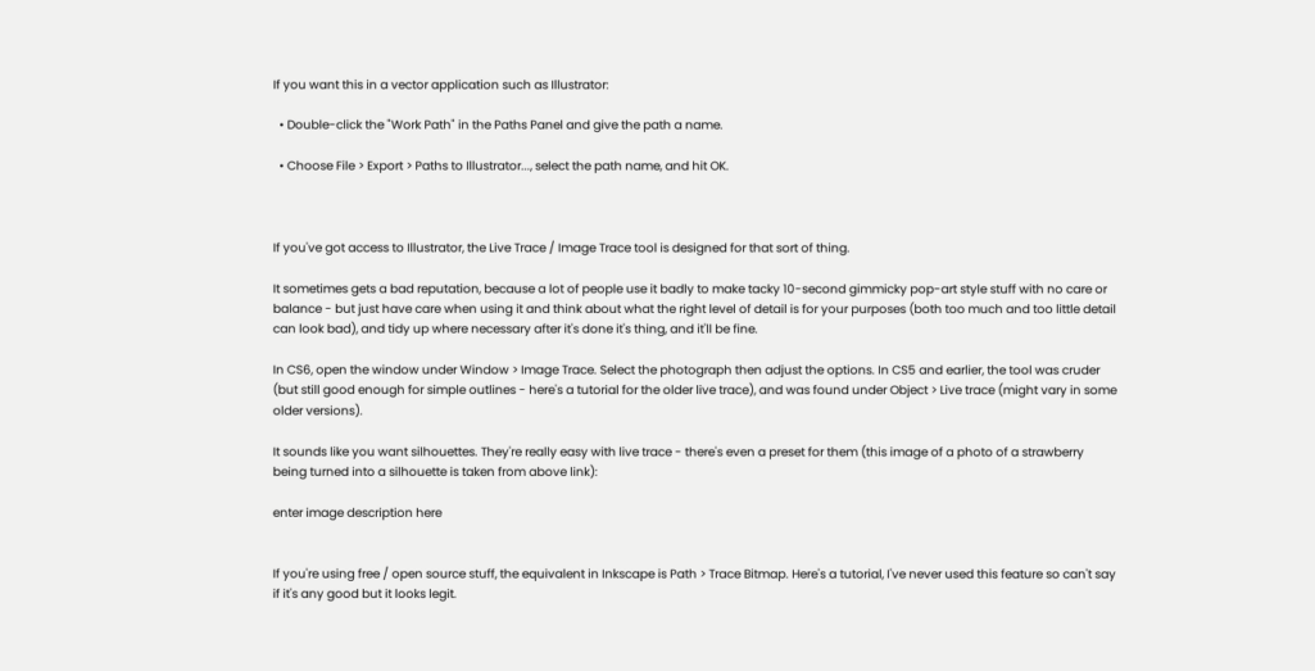If you want this in a vector application such as Illustrator:

  • Double-click the "Work Path" in the Paths Panel and give the path a name.

  • Choose File > Export > Paths to Illustrator..., select the path name, and hit OK.



If you've got access to Illustrator, the Live Trace / Image Trace tool is designed for that sort of thing.

It sometimes gets a bad reputation, because a lot of people use it badly to make tacky 10-second gimmicky pop-art style stuff with no care or balance - but just have care when using it and think about what the right level of detail is for your purposes (both too much and too little detail can look bad), and tidy up where necessary after it's done it's thing, and it'll be fine.

In CS6, open the window under Window > Image Trace. Select the photograph then adjust the options. In CS5 and earlier, the tool was cruder (but still good enough for simple outlines - here's a tutorial for the older live trace), and was found under Object > Live trace (might vary in some older versions).

It sounds like you want silhouettes. They're really easy with live trace - there's even a preset for them (this image of a photo of a strawberry being turned into a silhouette is taken from above link):

enter image description here


If you're using free / open source stuff, the equivalent in Inkscape is Path > Trace Bitmap. Here's a tutorial, I've never used this feature so can't say if it's any good but it looks legit.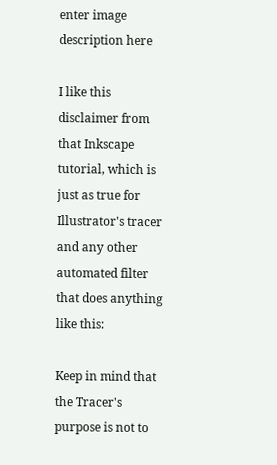enter image description here

I like this disclaimer from that Inkscape tutorial, which is just as true for Illustrator's tracer and any other automated filter that does anything like this:

Keep in mind that the Tracer's purpose is not to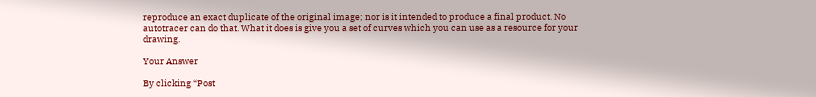reproduce an exact duplicate of the original image; nor is it intended to produce a final product. No autotracer can do that. What it does is give you a set of curves which you can use as a resource for your drawing.

Your Answer

By clicking “Post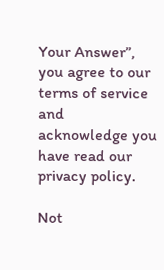Your Answer”, you agree to our terms of service and acknowledge you have read our privacy policy.

Not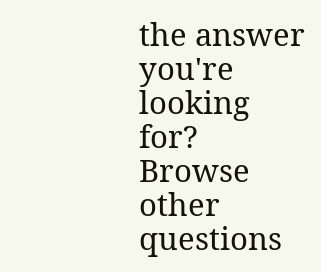the answer you're looking for? Browse other questions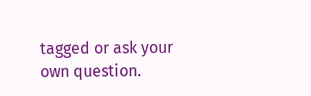tagged or ask your own question.